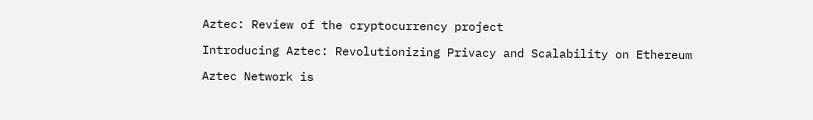Aztec: Review of the cryptocurrency project

Introducing Aztec: Revolutionizing Privacy and Scalability on Ethereum

Aztec Network is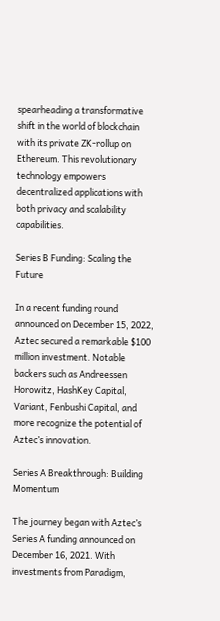spearheading a transformative shift in the world of blockchain with its private ZK-rollup on Ethereum. This revolutionary technology empowers decentralized applications with both privacy and scalability capabilities.

Series B Funding: Scaling the Future

In a recent funding round announced on December 15, 2022, Aztec secured a remarkable $100 million investment. Notable backers such as Andreessen Horowitz, HashKey Capital, Variant, Fenbushi Capital, and more recognize the potential of Aztec’s innovation.

Series A Breakthrough: Building Momentum

The journey began with Aztec’s Series A funding announced on December 16, 2021. With investments from Paradigm,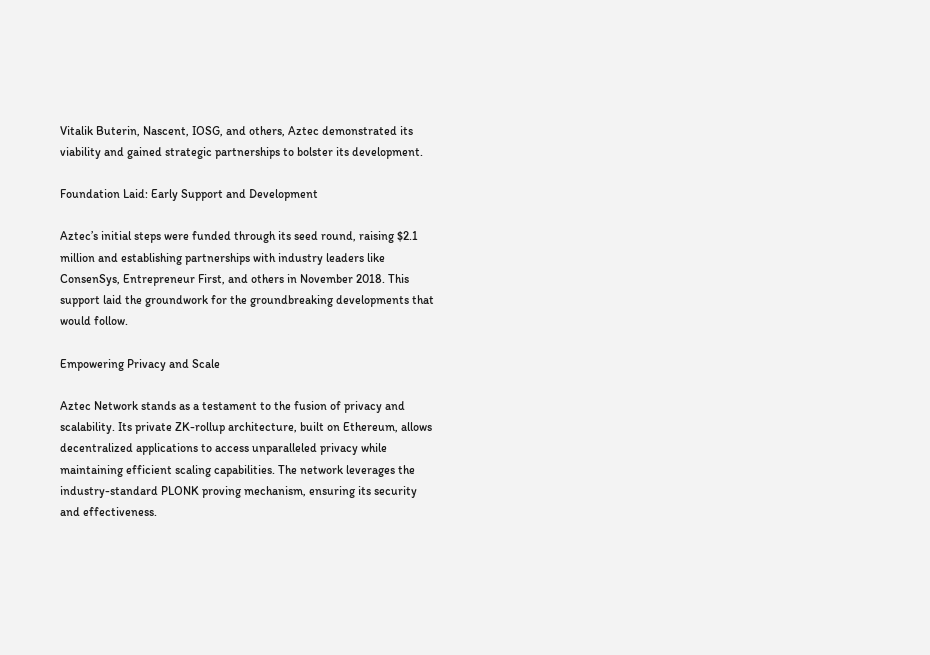Vitalik Buterin, Nascent, IOSG, and others, Aztec demonstrated its viability and gained strategic partnerships to bolster its development.

Foundation Laid: Early Support and Development

Aztec’s initial steps were funded through its seed round, raising $2.1 million and establishing partnerships with industry leaders like ConsenSys, Entrepreneur First, and others in November 2018. This support laid the groundwork for the groundbreaking developments that would follow.

Empowering Privacy and Scale

Aztec Network stands as a testament to the fusion of privacy and scalability. Its private ZK-rollup architecture, built on Ethereum, allows decentralized applications to access unparalleled privacy while maintaining efficient scaling capabilities. The network leverages the industry-standard PLONK proving mechanism, ensuring its security and effectiveness.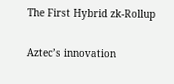The First Hybrid zk-Rollup

Aztec’s innovation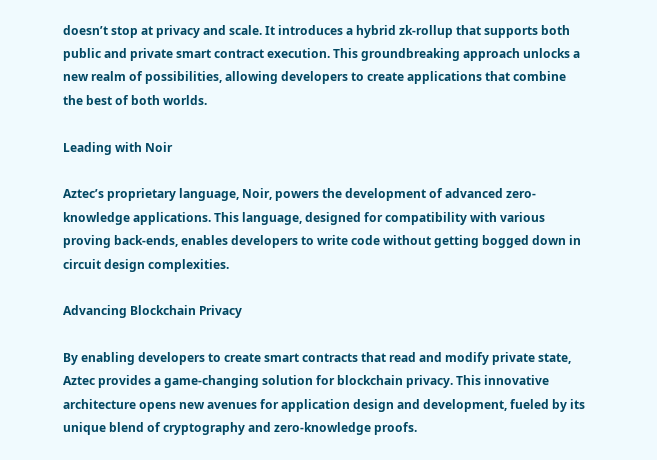doesn’t stop at privacy and scale. It introduces a hybrid zk-rollup that supports both public and private smart contract execution. This groundbreaking approach unlocks a new realm of possibilities, allowing developers to create applications that combine the best of both worlds.

Leading with Noir

Aztec’s proprietary language, Noir, powers the development of advanced zero-knowledge applications. This language, designed for compatibility with various proving back-ends, enables developers to write code without getting bogged down in circuit design complexities.

Advancing Blockchain Privacy

By enabling developers to create smart contracts that read and modify private state, Aztec provides a game-changing solution for blockchain privacy. This innovative architecture opens new avenues for application design and development, fueled by its unique blend of cryptography and zero-knowledge proofs.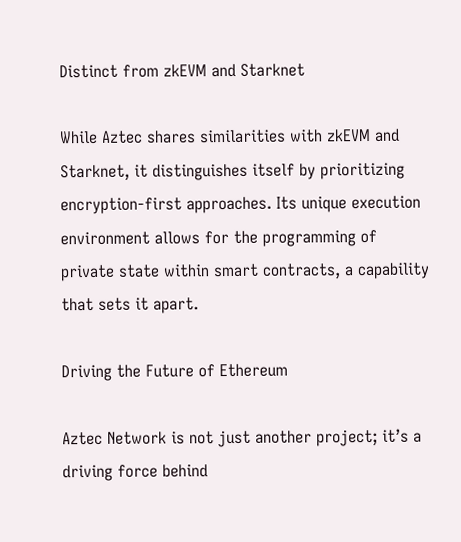Distinct from zkEVM and Starknet

While Aztec shares similarities with zkEVM and Starknet, it distinguishes itself by prioritizing encryption-first approaches. Its unique execution environment allows for the programming of private state within smart contracts, a capability that sets it apart.

Driving the Future of Ethereum

Aztec Network is not just another project; it’s a driving force behind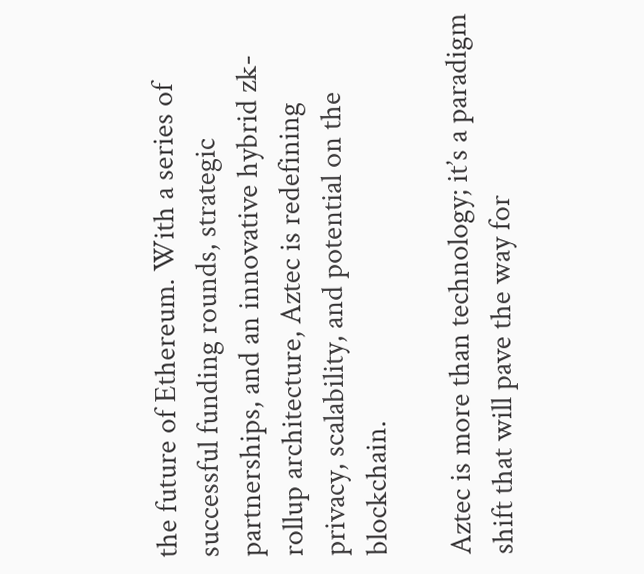the future of Ethereum. With a series of successful funding rounds, strategic partnerships, and an innovative hybrid zk-rollup architecture, Aztec is redefining privacy, scalability, and potential on the blockchain.

Aztec is more than technology; it’s a paradigm shift that will pave the way for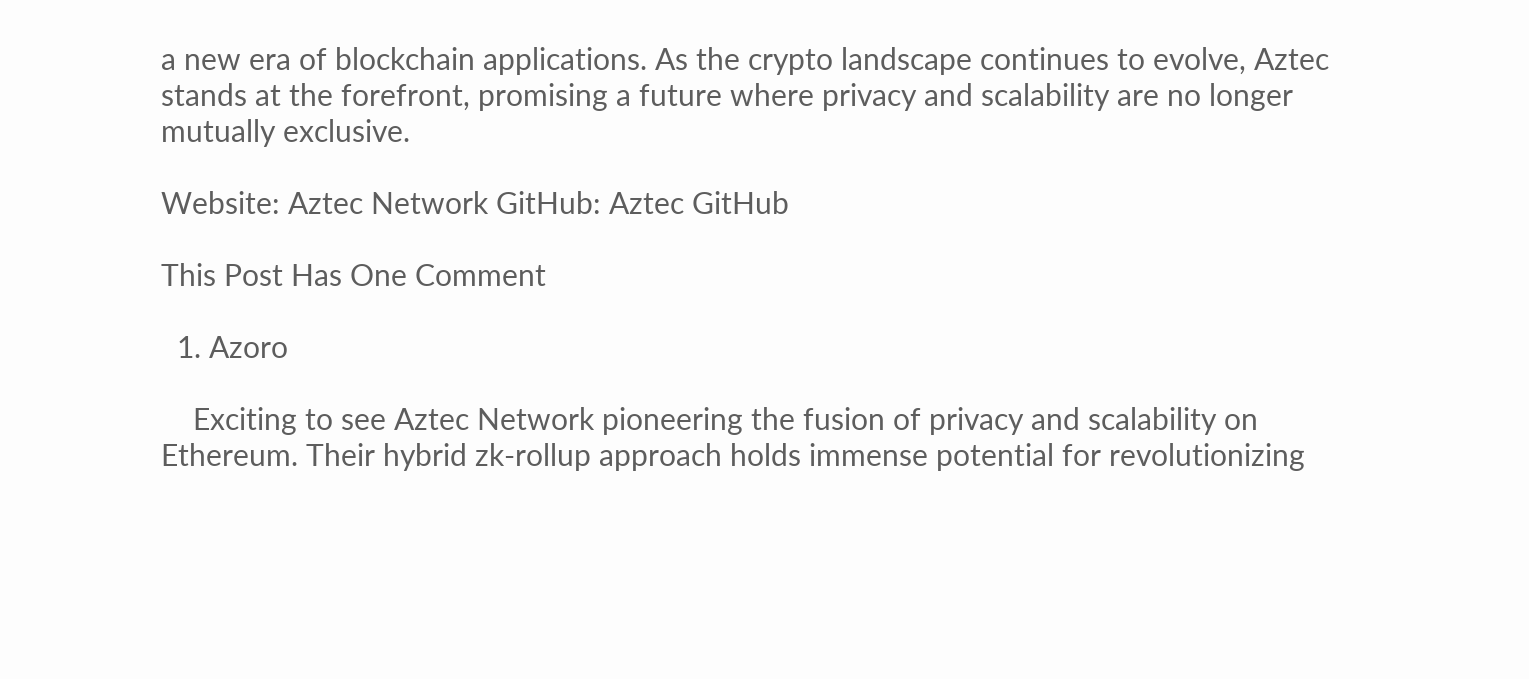a new era of blockchain applications. As the crypto landscape continues to evolve, Aztec stands at the forefront, promising a future where privacy and scalability are no longer mutually exclusive.

Website: Aztec Network GitHub: Aztec GitHub

This Post Has One Comment

  1. Azoro

    Exciting to see Aztec Network pioneering the fusion of privacy and scalability on Ethereum. Their hybrid zk-rollup approach holds immense potential for revolutionizing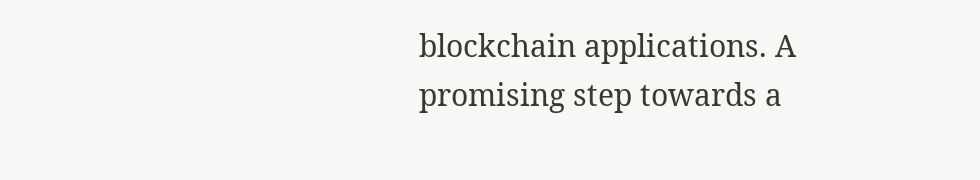blockchain applications. A promising step towards a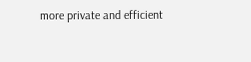more private and efficient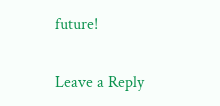future!

Leave a Reply